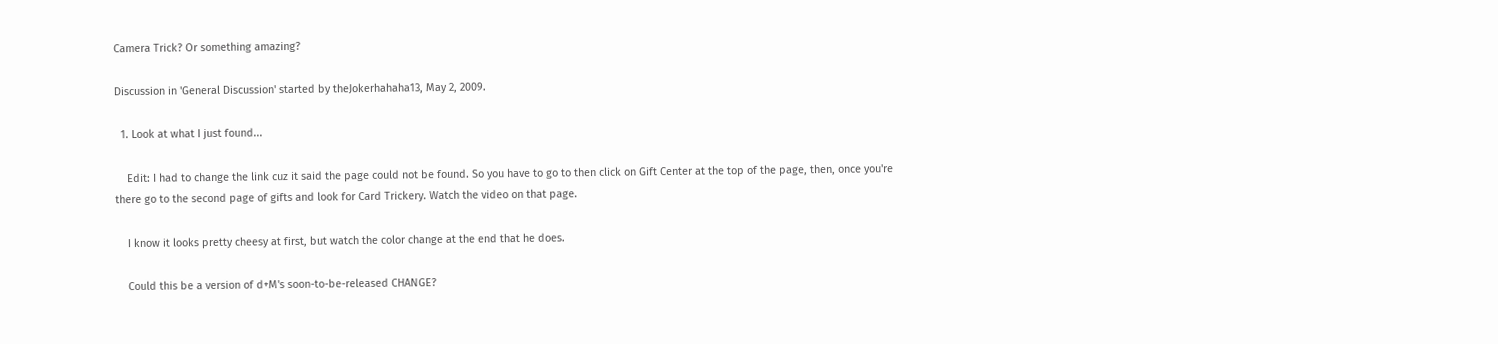Camera Trick? Or something amazing?

Discussion in 'General Discussion' started by theJokerhahaha13, May 2, 2009.

  1. Look at what I just found...

    Edit: I had to change the link cuz it said the page could not be found. So you have to go to then click on Gift Center at the top of the page, then, once you're there go to the second page of gifts and look for Card Trickery. Watch the video on that page.

    I know it looks pretty cheesy at first, but watch the color change at the end that he does.

    Could this be a version of d+M's soon-to-be-released CHANGE?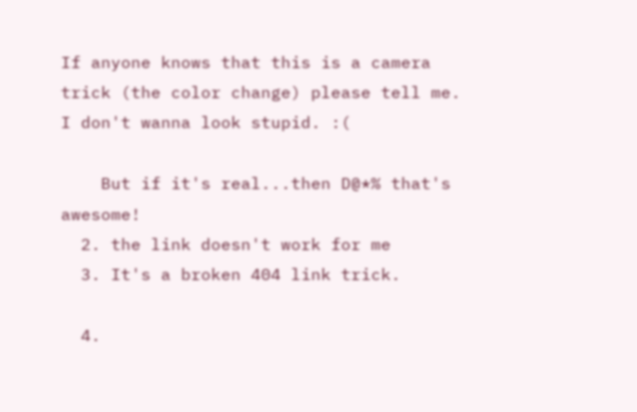If anyone knows that this is a camera trick (the color change) please tell me. I don't wanna look stupid. :(

    But if it's real...then D@*% that's awesome!
  2. the link doesn't work for me
  3. It's a broken 404 link trick.

  4.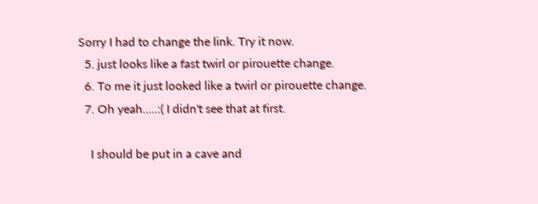Sorry I had to change the link. Try it now.
  5. just looks like a fast twirl or pirouette change.
  6. To me it just looked like a twirl or pirouette change.
  7. Oh yeah.....:( I didn't see that at first.

    I should be put in a cave and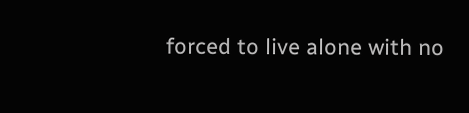forced to live alone with no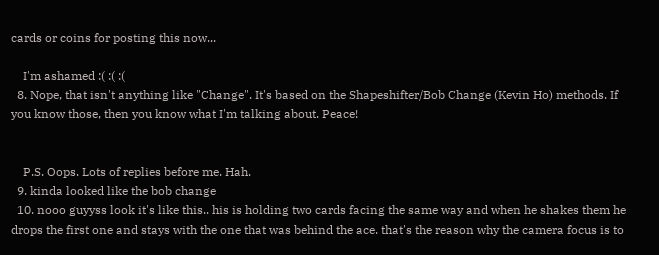cards or coins for posting this now...

    I'm ashamed :( :( :(
  8. Nope, that isn't anything like "Change". It's based on the Shapeshifter/Bob Change (Kevin Ho) methods. If you know those, then you know what I'm talking about. Peace!


    P.S. Oops. Lots of replies before me. Hah.
  9. kinda looked like the bob change
  10. nooo guyyss look it's like this.. his is holding two cards facing the same way and when he shakes them he drops the first one and stays with the one that was behind the ace. that's the reason why the camera focus is to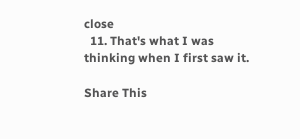close
  11. That's what I was thinking when I first saw it.

Share This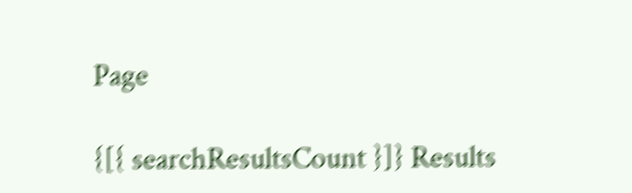Page

{[{ searchResultsCount }]} Results